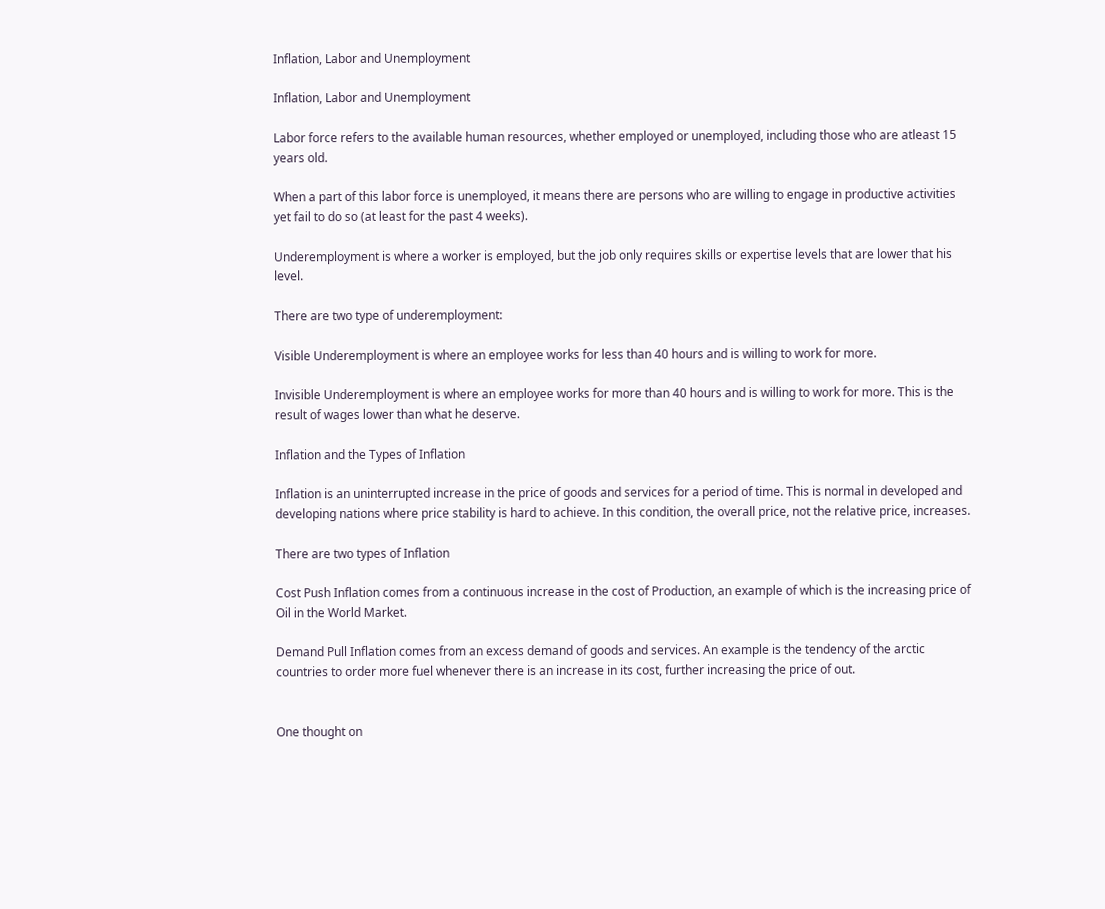Inflation, Labor and Unemployment

Inflation, Labor and Unemployment

Labor force refers to the available human resources, whether employed or unemployed, including those who are atleast 15 years old.

When a part of this labor force is unemployed, it means there are persons who are willing to engage in productive activities yet fail to do so (at least for the past 4 weeks).

Underemployment is where a worker is employed, but the job only requires skills or expertise levels that are lower that his level.

There are two type of underemployment:

Visible Underemployment is where an employee works for less than 40 hours and is willing to work for more.

Invisible Underemployment is where an employee works for more than 40 hours and is willing to work for more. This is the result of wages lower than what he deserve.

Inflation and the Types of Inflation

Inflation is an uninterrupted increase in the price of goods and services for a period of time. This is normal in developed and developing nations where price stability is hard to achieve. In this condition, the overall price, not the relative price, increases.

There are two types of Inflation

Cost Push Inflation comes from a continuous increase in the cost of Production, an example of which is the increasing price of Oil in the World Market.

Demand Pull Inflation comes from an excess demand of goods and services. An example is the tendency of the arctic countries to order more fuel whenever there is an increase in its cost, further increasing the price of out.


One thought on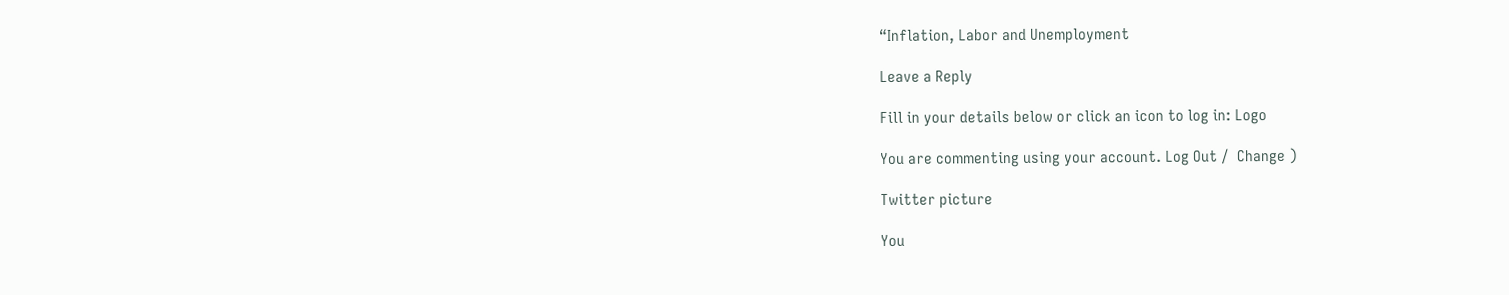“Inflation, Labor and Unemployment

Leave a Reply

Fill in your details below or click an icon to log in: Logo

You are commenting using your account. Log Out /  Change )

Twitter picture

You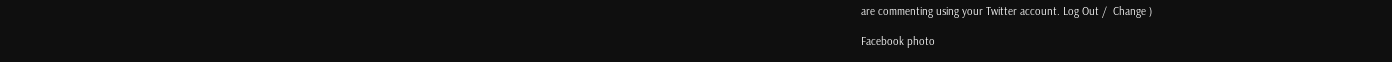are commenting using your Twitter account. Log Out /  Change )

Facebook photo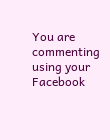You are commenting using your Facebook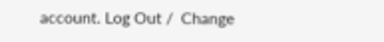account. Log Out /  Change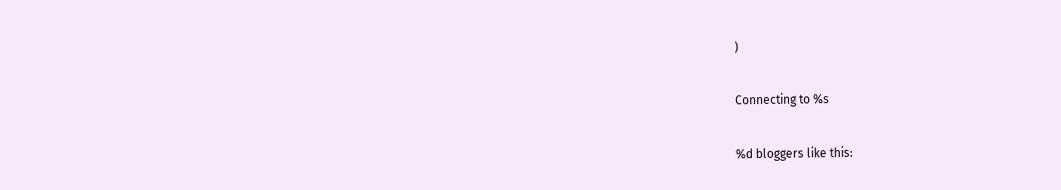)

Connecting to %s

%d bloggers like this: